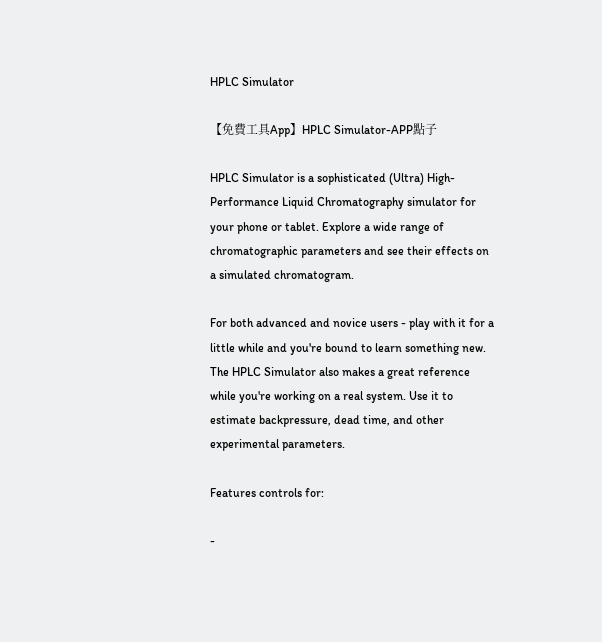HPLC Simulator

【免費工具App】HPLC Simulator-APP點子

HPLC Simulator is a sophisticated (Ultra) High-Performance Liquid Chromatography simulator for your phone or tablet. Explore a wide range of chromatographic parameters and see their effects on a simulated chromatogram.

For both advanced and novice users - play with it for a little while and you're bound to learn something new. The HPLC Simulator also makes a great reference while you're working on a real system. Use it to estimate backpressure, dead time, and other experimental parameters.

Features controls for:

-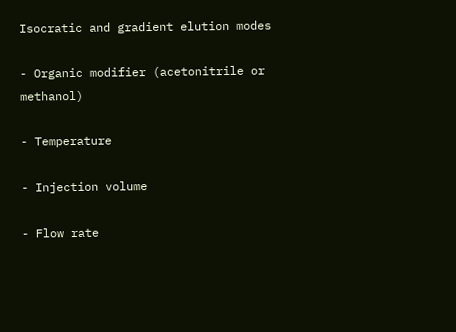Isocratic and gradient elution modes

- Organic modifier (acetonitrile or methanol)

- Temperature

- Injection volume

- Flow rate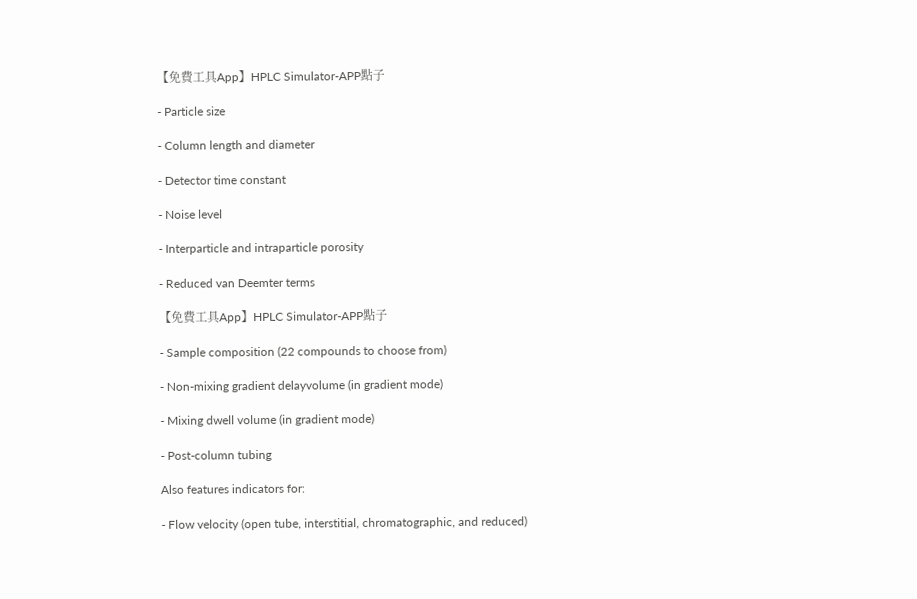【免費工具App】HPLC Simulator-APP點子

- Particle size

- Column length and diameter

- Detector time constant

- Noise level

- Interparticle and intraparticle porosity

- Reduced van Deemter terms

【免費工具App】HPLC Simulator-APP點子

- Sample composition (22 compounds to choose from)

- Non-mixing gradient delayvolume (in gradient mode)

- Mixing dwell volume (in gradient mode)

- Post-column tubing

Also features indicators for:

- Flow velocity (open tube, interstitial, chromatographic, and reduced)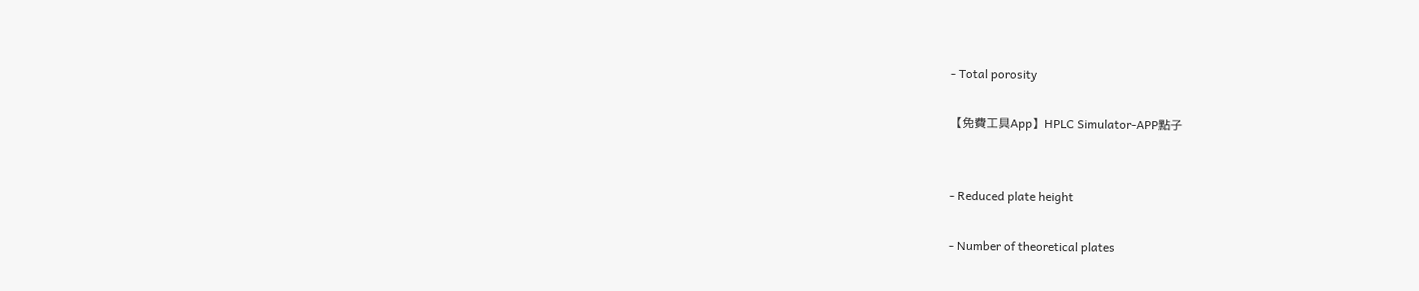- Total porosity

【免費工具App】HPLC Simulator-APP點子


- Reduced plate height

- Number of theoretical plates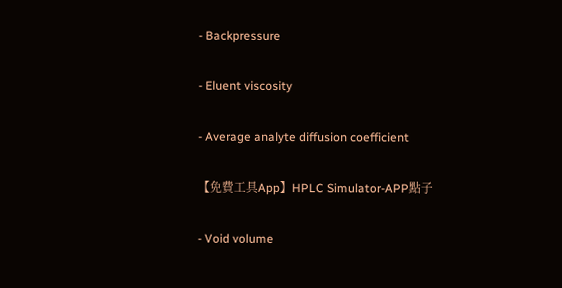- Backpressure

- Eluent viscosity

- Average analyte diffusion coefficient

【免費工具App】HPLC Simulator-APP點子

- Void volume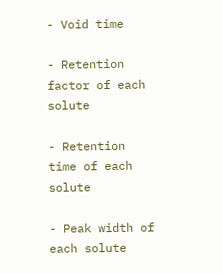- Void time

- Retention factor of each solute

- Retention time of each solute

- Peak width of each solute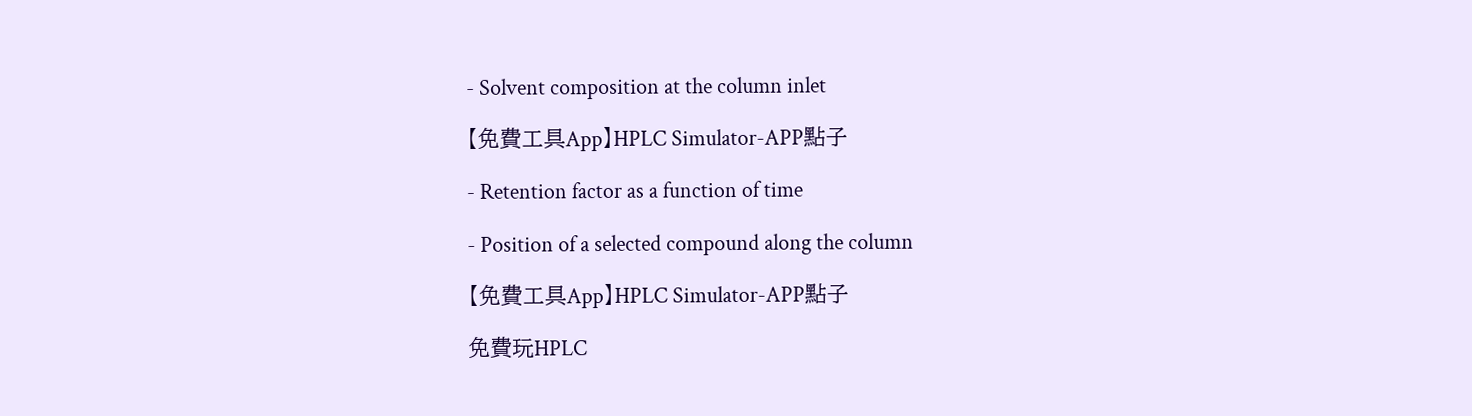- Solvent composition at the column inlet

【免費工具App】HPLC Simulator-APP點子

- Retention factor as a function of time

- Position of a selected compound along the column

【免費工具App】HPLC Simulator-APP點子

免費玩HPLC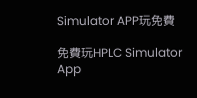Simulator APP玩免費

免費玩HPLC Simulator App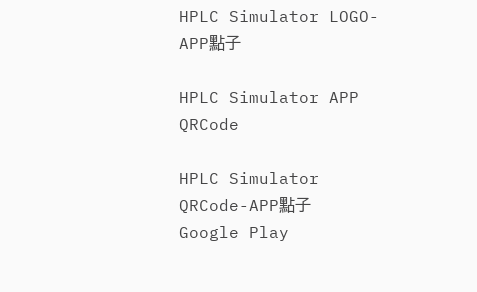HPLC Simulator LOGO-APP點子

HPLC Simulator APP QRCode

HPLC Simulator QRCode-APP點子
Google Play